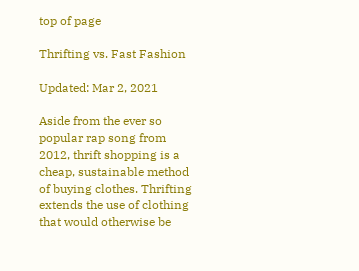top of page

Thrifting vs. Fast Fashion

Updated: Mar 2, 2021

Aside from the ever so popular rap song from 2012, thrift shopping is a cheap, sustainable method of buying clothes. Thrifting extends the use of clothing that would otherwise be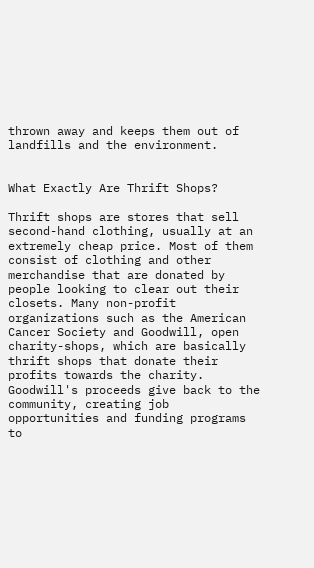thrown away and keeps them out of landfills and the environment.


What Exactly Are Thrift Shops?

Thrift shops are stores that sell second-hand clothing, usually at an extremely cheap price. Most of them consist of clothing and other merchandise that are donated by people looking to clear out their closets. Many non-profit organizations such as the American Cancer Society and Goodwill, open charity-shops, which are basically thrift shops that donate their profits towards the charity. Goodwill's proceeds give back to the community, creating job opportunities and funding programs to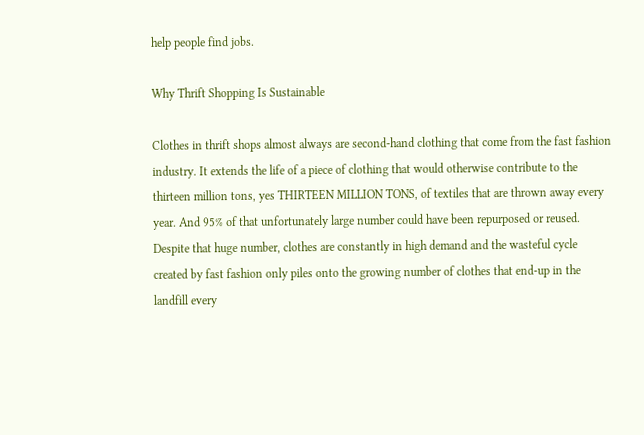help people find jobs.

Why Thrift Shopping Is Sustainable

Clothes in thrift shops almost always are second-hand clothing that come from the fast fashion industry. It extends the life of a piece of clothing that would otherwise contribute to the thirteen million tons, yes THIRTEEN MILLION TONS, of textiles that are thrown away every year. And 95% of that unfortunately large number could have been repurposed or reused. Despite that huge number, clothes are constantly in high demand and the wasteful cycle created by fast fashion only piles onto the growing number of clothes that end-up in the landfill every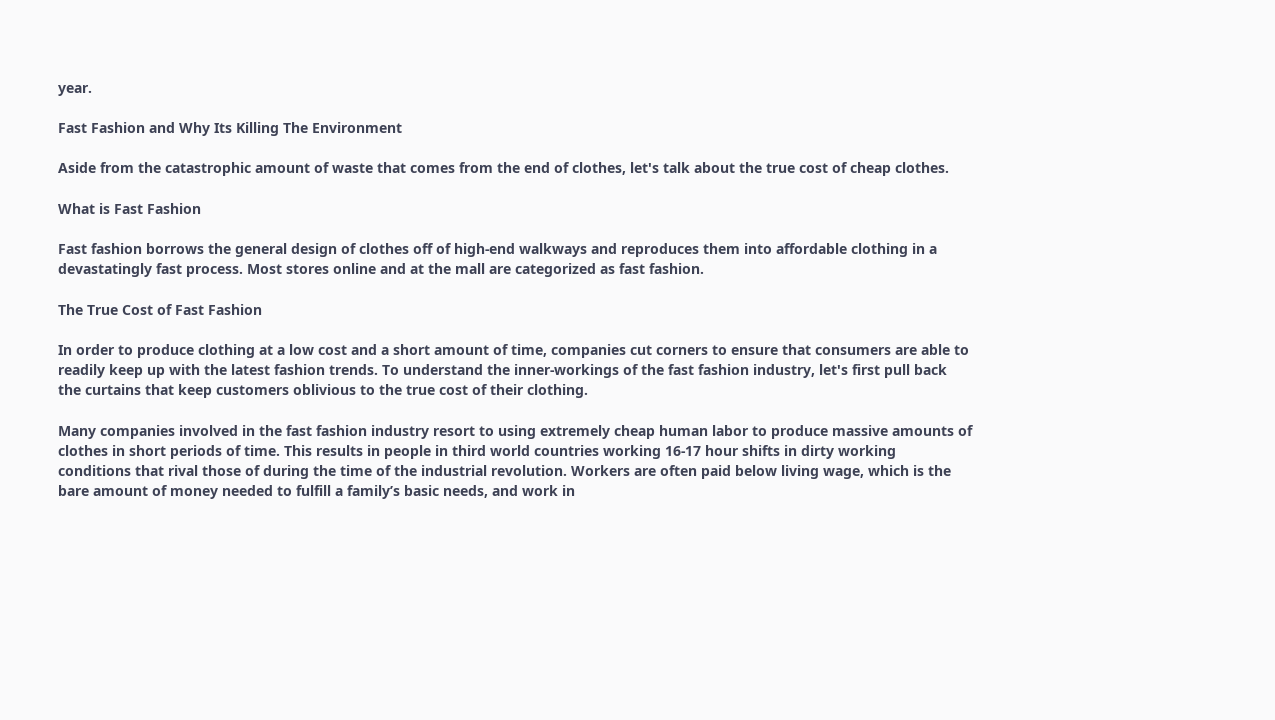year.

Fast Fashion and Why Its Killing The Environment

Aside from the catastrophic amount of waste that comes from the end of clothes, let's talk about the true cost of cheap clothes.

What is Fast Fashion

Fast fashion borrows the general design of clothes off of high-end walkways and reproduces them into affordable clothing in a devastatingly fast process. Most stores online and at the mall are categorized as fast fashion.

The True Cost of Fast Fashion

In order to produce clothing at a low cost and a short amount of time, companies cut corners to ensure that consumers are able to readily keep up with the latest fashion trends. To understand the inner-workings of the fast fashion industry, let's first pull back the curtains that keep customers oblivious to the true cost of their clothing.

Many companies involved in the fast fashion industry resort to using extremely cheap human labor to produce massive amounts of clothes in short periods of time. This results in people in third world countries working 16-17 hour shifts in dirty working conditions that rival those of during the time of the industrial revolution. Workers are often paid below living wage, which is the bare amount of money needed to fulfill a family’s basic needs, and work in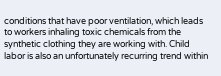conditions that have poor ventilation, which leads to workers inhaling toxic chemicals from the synthetic clothing they are working with. Child labor is also an unfortunately recurring trend within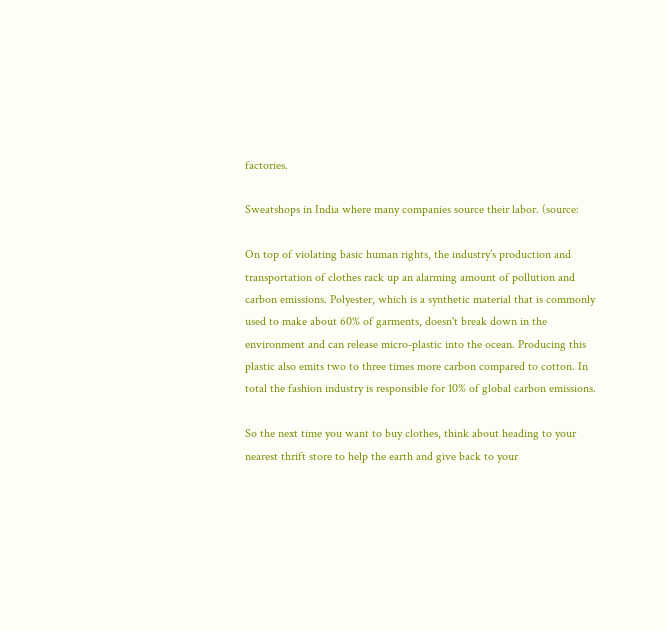factories.

Sweatshops in India where many companies source their labor. (source:

On top of violating basic human rights, the industry’s production and transportation of clothes rack up an alarming amount of pollution and carbon emissions. Polyester, which is a synthetic material that is commonly used to make about 60% of garments, doesn't break down in the environment and can release micro-plastic into the ocean. Producing this plastic also emits two to three times more carbon compared to cotton. In total the fashion industry is responsible for 10% of global carbon emissions.

So the next time you want to buy clothes, think about heading to your nearest thrift store to help the earth and give back to your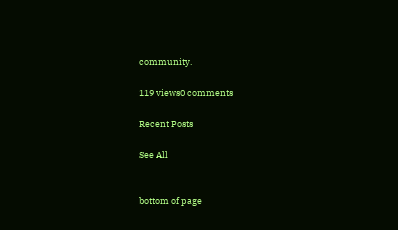community.

119 views0 comments

Recent Posts

See All


bottom of page